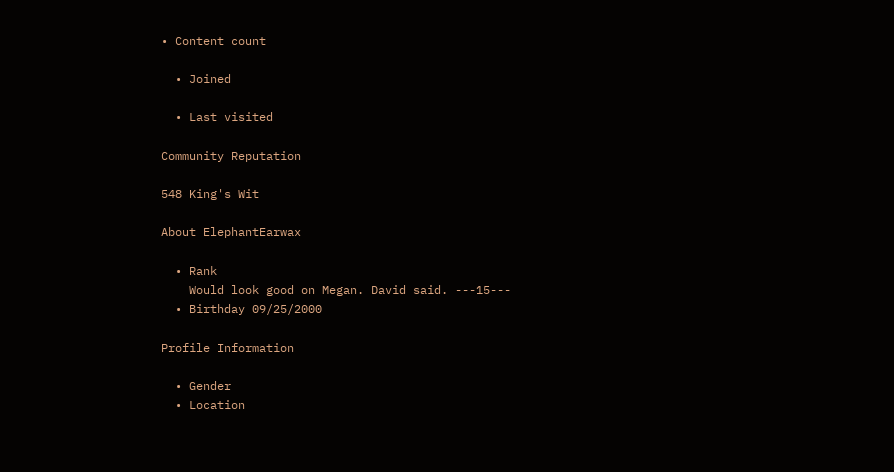• Content count

  • Joined

  • Last visited

Community Reputation

548 King's Wit

About ElephantEarwax

  • Rank
    Would look good on Megan. David said. ---15---
  • Birthday 09/25/2000

Profile Information

  • Gender
  • Location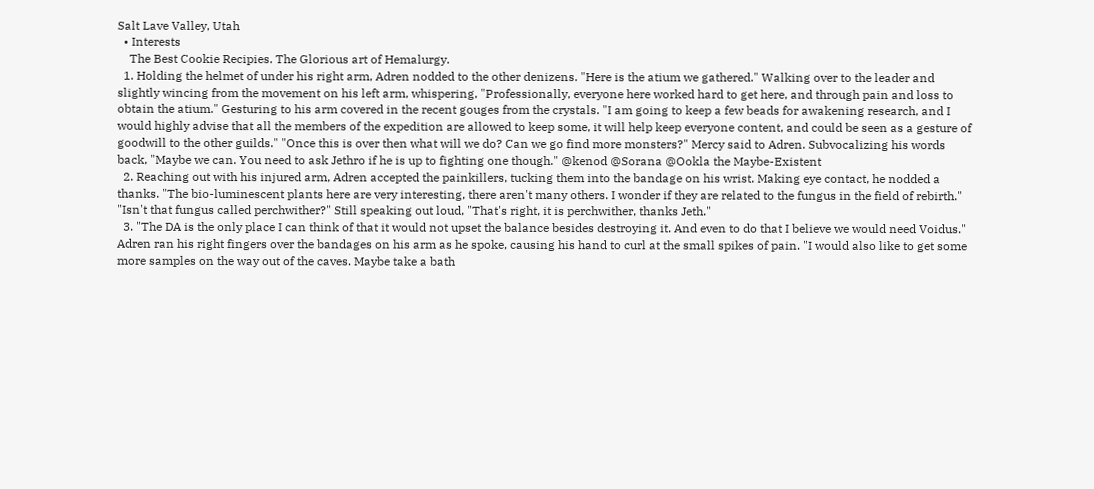Salt Lave Valley, Utah
  • Interests
    The Best Cookie Recipies. The Glorious art of Hemalurgy.
  1. Holding the helmet of under his right arm, Adren nodded to the other denizens. "Here is the atium we gathered." Walking over to the leader and slightly wincing from the movement on his left arm, whispering, "Professionally, everyone here worked hard to get here, and through pain and loss to obtain the atium." Gesturing to his arm covered in the recent gouges from the crystals. "I am going to keep a few beads for awakening research, and I would highly advise that all the members of the expedition are allowed to keep some, it will help keep everyone content, and could be seen as a gesture of goodwill to the other guilds." "Once this is over then what will we do? Can we go find more monsters?" Mercy said to Adren. Subvocalizing his words back, "Maybe we can. You need to ask Jethro if he is up to fighting one though." @kenod @Sorana @Ookla the Maybe-Existent
  2. Reaching out with his injured arm, Adren accepted the painkillers, tucking them into the bandage on his wrist. Making eye contact, he nodded a thanks. "The bio-luminescent plants here are very interesting, there aren't many others. I wonder if they are related to the fungus in the field of rebirth." "Isn't that fungus called perchwither?" Still speaking out loud, "That's right, it is perchwither, thanks Jeth."
  3. "The DA is the only place I can think of that it would not upset the balance besides destroying it. And even to do that I believe we would need Voidus." Adren ran his right fingers over the bandages on his arm as he spoke, causing his hand to curl at the small spikes of pain. "I would also like to get some more samples on the way out of the caves. Maybe take a bath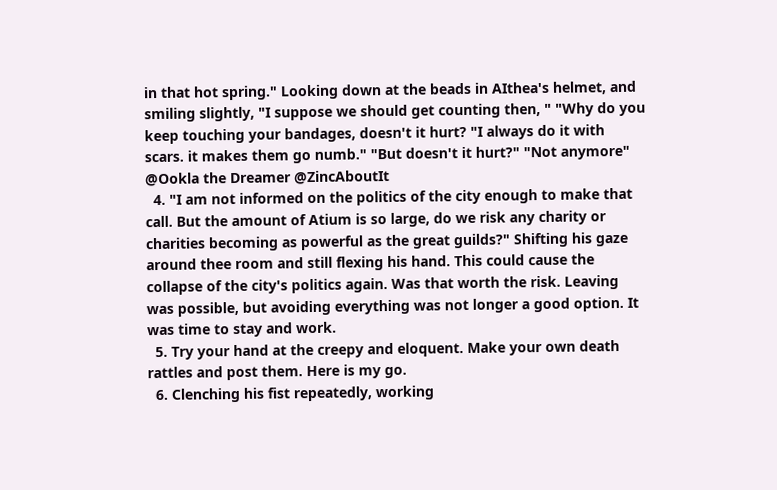in that hot spring." Looking down at the beads in AIthea's helmet, and smiling slightly, "I suppose we should get counting then, " "Why do you keep touching your bandages, doesn't it hurt? "I always do it with scars. it makes them go numb." "But doesn't it hurt?" "Not anymore" @Ookla the Dreamer @ZincAboutIt
  4. "I am not informed on the politics of the city enough to make that call. But the amount of Atium is so large, do we risk any charity or charities becoming as powerful as the great guilds?" Shifting his gaze around thee room and still flexing his hand. This could cause the collapse of the city's politics again. Was that worth the risk. Leaving was possible, but avoiding everything was not longer a good option. It was time to stay and work.
  5. Try your hand at the creepy and eloquent. Make your own death rattles and post them. Here is my go.
  6. Clenching his fist repeatedly, working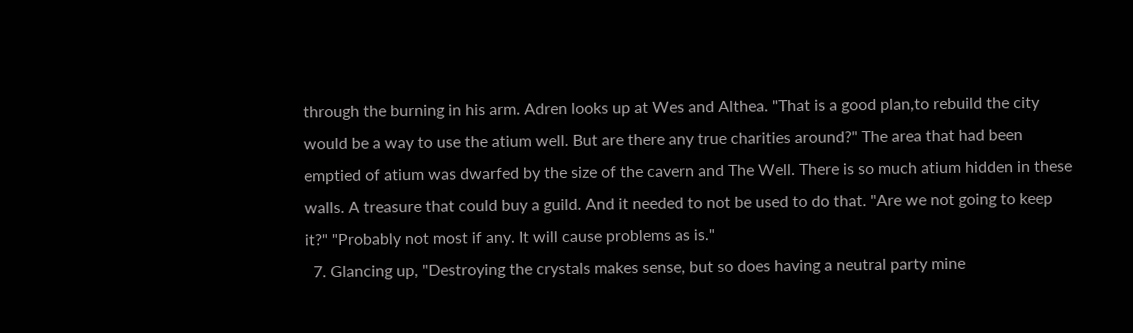through the burning in his arm. Adren looks up at Wes and Althea. "That is a good plan,to rebuild the city would be a way to use the atium well. But are there any true charities around?" The area that had been emptied of atium was dwarfed by the size of the cavern and The Well. There is so much atium hidden in these walls. A treasure that could buy a guild. And it needed to not be used to do that. "Are we not going to keep it?" "Probably not most if any. It will cause problems as is."
  7. Glancing up, "Destroying the crystals makes sense, but so does having a neutral party mine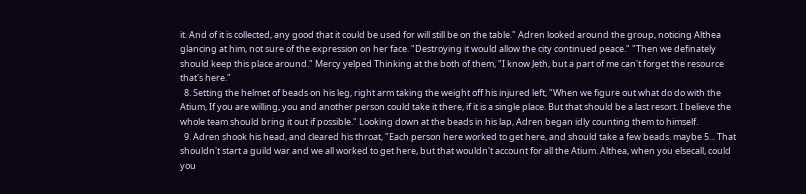it. And of it is collected, any good that it could be used for will still be on the table." Adren looked around the group, noticing Althea glancing at him, not sure of the expression on her face. "Destroying it would allow the city continued peace." "Then we definately should keep this place around." Mercy yelped Thinking at the both of them, "I know Jeth, but a part of me can't forget the resource that's here."
  8. Setting the helmet of beads on his leg, right arm taking the weight off his injured left, "When we figure out what do do with the Atium, If you are willing, you and another person could take it there, if it is a single place. But that should be a last resort. I believe the whole team should bring it out if possible." Looking down at the beads in his lap, Adren began idly counting them to himself.
  9. Adren shook his head, and cleared his throat, "Each person here worked to get here, and should take a few beads. maybe 5... That shouldn't start a guild war and we all worked to get here, but that wouldn't account for all the Atium. Althea, when you elsecall, could you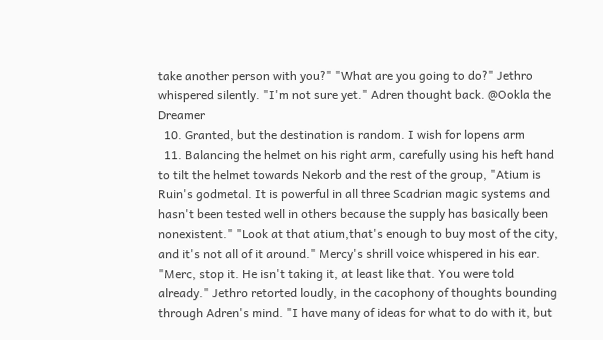take another person with you?" "What are you going to do?" Jethro whispered silently. "I'm not sure yet." Adren thought back. @Ookla the Dreamer
  10. Granted, but the destination is random. I wish for lopens arm
  11. Balancing the helmet on his right arm, carefully using his heft hand to tilt the helmet towards Nekorb and the rest of the group, "Atium is Ruin's godmetal. It is powerful in all three Scadrian magic systems and hasn't been tested well in others because the supply has basically been nonexistent." "Look at that atium,that's enough to buy most of the city, and it's not all of it around." Mercy's shrill voice whispered in his ear. "Merc, stop it. He isn't taking it, at least like that. You were told already." Jethro retorted loudly, in the cacophony of thoughts bounding through Adren's mind. "I have many of ideas for what to do with it, but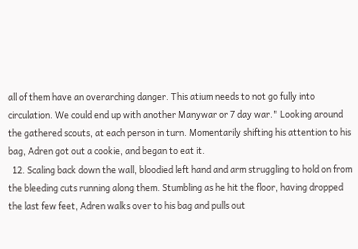all of them have an overarching danger. This atium needs to not go fully into circulation. We could end up with another Manywar or 7 day war." Looking around the gathered scouts, at each person in turn. Momentarily shifting his attention to his bag, Adren got out a cookie, and began to eat it.
  12. Scaling back down the wall, bloodied left hand and arm struggling to hold on from the bleeding cuts running along them. Stumbling as he hit the floor, having dropped the last few feet, Adren walks over to his bag and pulls out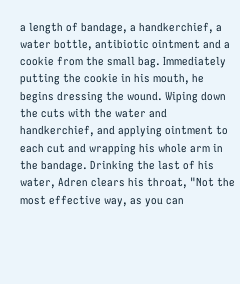a length of bandage, a handkerchief, a water bottle, antibiotic ointment and a cookie from the small bag. Immediately putting the cookie in his mouth, he begins dressing the wound. Wiping down the cuts with the water and handkerchief, and applying ointment to each cut and wrapping his whole arm in the bandage. Drinking the last of his water, Adren clears his throat, "Not the most effective way, as you can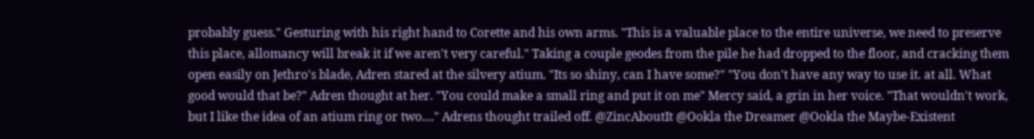probably guess." Gesturing with his right hand to Corette and his own arms. "This is a valuable place to the entire universe, we need to preserve this place, allomancy will break it if we aren't very careful." Taking a couple geodes from the pile he had dropped to the floor, and cracking them open easily on Jethro's blade, Adren stared at the silvery atium. "Its so shiny, can I have some?" "You don't have any way to use it. at all. What good would that be?" Adren thought at her. "You could make a small ring and put it on me" Mercy said, a grin in her voice. "That wouldn't work, but I like the idea of an atium ring or two...." Adrens thought trailed off. @ZincAboutIt @Ookla the Dreamer @Ookla the Maybe-Existent